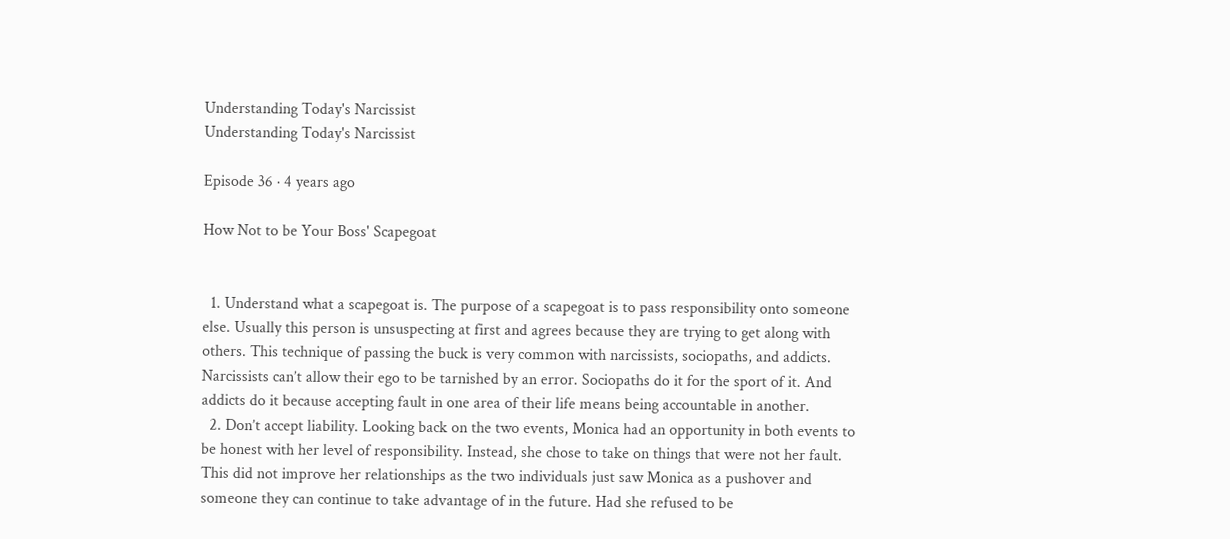Understanding Today's Narcissist
Understanding Today's Narcissist

Episode 36 · 4 years ago

How Not to be Your Boss' Scapegoat


  1. Understand what a scapegoat is. The purpose of a scapegoat is to pass responsibility onto someone else. Usually this person is unsuspecting at first and agrees because they are trying to get along with others. This technique of passing the buck is very common with narcissists, sociopaths, and addicts. Narcissists can’t allow their ego to be tarnished by an error. Sociopaths do it for the sport of it. And addicts do it because accepting fault in one area of their life means being accountable in another.
  2. Don’t accept liability. Looking back on the two events, Monica had an opportunity in both events to be honest with her level of responsibility. Instead, she chose to take on things that were not her fault. This did not improve her relationships as the two individuals just saw Monica as a pushover and someone they can continue to take advantage of in the future. Had she refused to be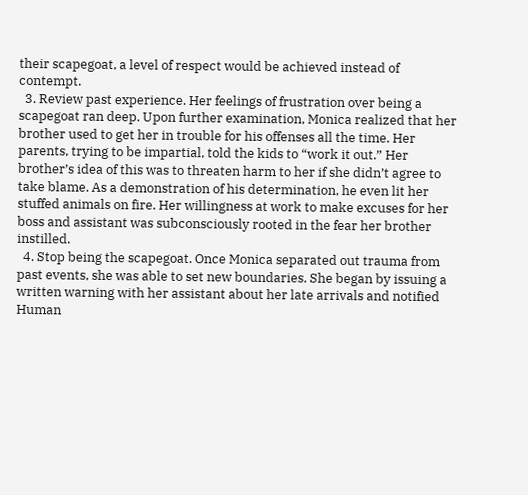their scapegoat, a level of respect would be achieved instead of contempt.
  3. Review past experience. Her feelings of frustration over being a scapegoat ran deep. Upon further examination, Monica realized that her brother used to get her in trouble for his offenses all the time. Her parents, trying to be impartial, told the kids to “work it out.” Her brother’s idea of this was to threaten harm to her if she didn’t agree to take blame. As a demonstration of his determination, he even lit her stuffed animals on fire. Her willingness at work to make excuses for her boss and assistant was subconsciously rooted in the fear her brother instilled.
  4. Stop being the scapegoat. Once Monica separated out trauma from past events, she was able to set new boundaries. She began by issuing a written warning with her assistant about her late arrivals and notified Human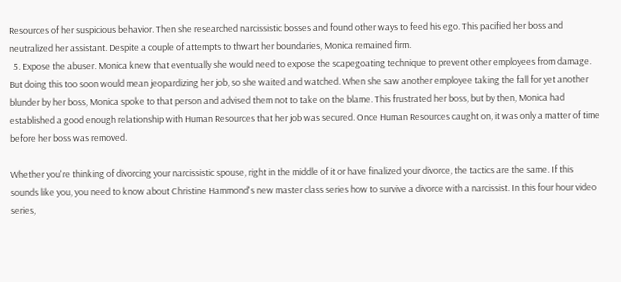Resources of her suspicious behavior. Then she researched narcissistic bosses and found other ways to feed his ego. This pacified her boss and neutralized her assistant. Despite a couple of attempts to thwart her boundaries, Monica remained firm.
  5. Expose the abuser. Monica knew that eventually she would need to expose the scapegoating technique to prevent other employees from damage. But doing this too soon would mean jeopardizing her job, so she waited and watched. When she saw another employee taking the fall for yet another blunder by her boss, Monica spoke to that person and advised them not to take on the blame. This frustrated her boss, but by then, Monica had established a good enough relationship with Human Resources that her job was secured. Once Human Resources caught on, it was only a matter of time before her boss was removed.

Whether you're thinking of divorcing your narcissistic spouse, right in the middle of it or have finalized your divorce, the tactics are the same. If this sounds like you, you need to know about Christine Hammond's new master class series how to survive a divorce with a narcissist. In this four hour video series,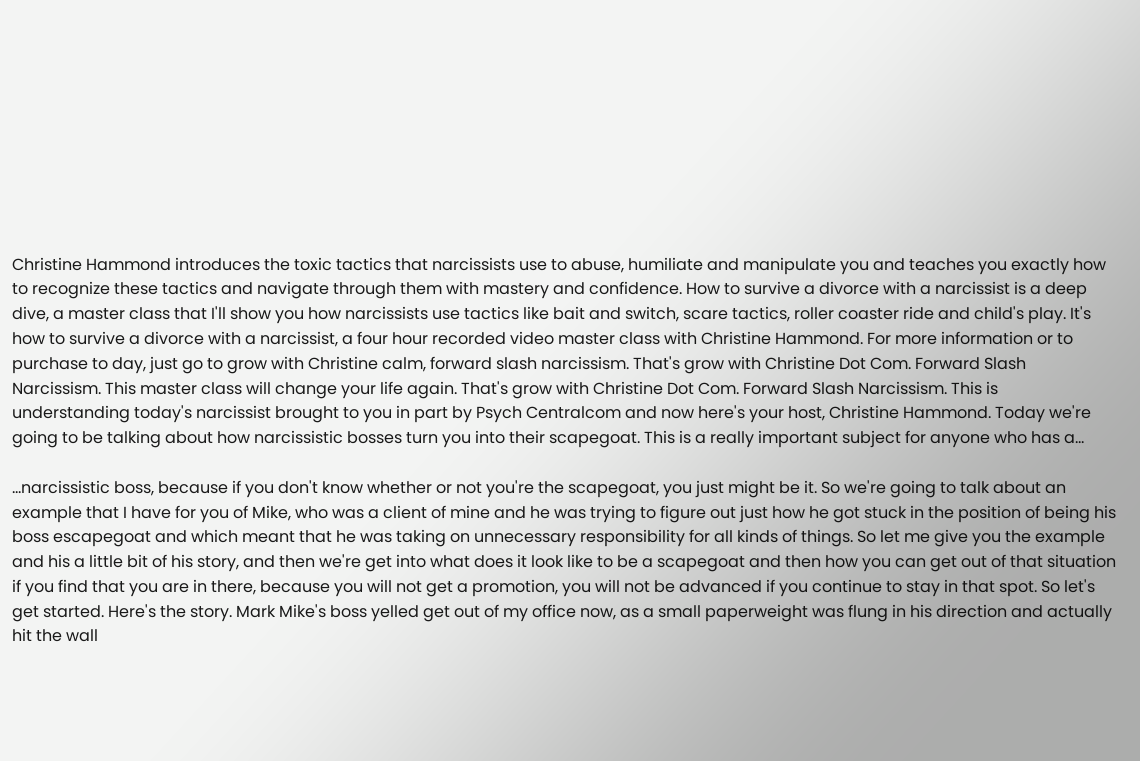Christine Hammond introduces the toxic tactics that narcissists use to abuse, humiliate and manipulate you and teaches you exactly how to recognize these tactics and navigate through them with mastery and confidence. How to survive a divorce with a narcissist is a deep dive, a master class that I'll show you how narcissists use tactics like bait and switch, scare tactics, roller coaster ride and child's play. It's how to survive a divorce with a narcissist, a four hour recorded video master class with Christine Hammond. For more information or to purchase to day, just go to grow with Christine calm, forward slash narcissism. That's grow with Christine Dot Com. Forward Slash Narcissism. This master class will change your life again. That's grow with Christine Dot Com. Forward Slash Narcissism. This is understanding today's narcissist brought to you in part by Psych Centralcom and now here's your host, Christine Hammond. Today we're going to be talking about how narcissistic bosses turn you into their scapegoat. This is a really important subject for anyone who has a...

...narcissistic boss, because if you don't know whether or not you're the scapegoat, you just might be it. So we're going to talk about an example that I have for you of Mike, who was a client of mine and he was trying to figure out just how he got stuck in the position of being his boss escapegoat and which meant that he was taking on unnecessary responsibility for all kinds of things. So let me give you the example and his a little bit of his story, and then we're get into what does it look like to be a scapegoat and then how you can get out of that situation if you find that you are in there, because you will not get a promotion, you will not be advanced if you continue to stay in that spot. So let's get started. Here's the story. Mark Mike's boss yelled get out of my office now, as a small paperweight was flung in his direction and actually hit the wall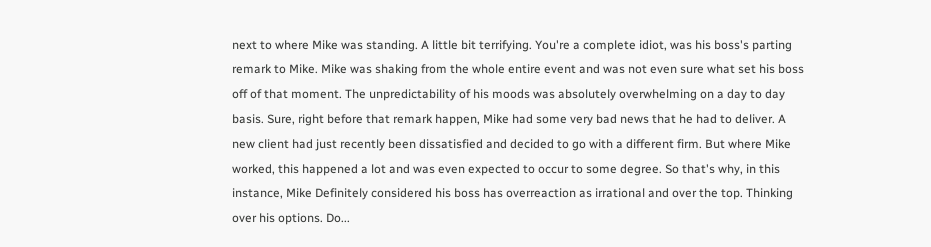next to where Mike was standing. A little bit terrifying. You're a complete idiot, was his boss's parting remark to Mike. Mike was shaking from the whole entire event and was not even sure what set his boss off of that moment. The unpredictability of his moods was absolutely overwhelming on a day to day basis. Sure, right before that remark happen, Mike had some very bad news that he had to deliver. A new client had just recently been dissatisfied and decided to go with a different firm. But where Mike worked, this happened a lot and was even expected to occur to some degree. So that's why, in this instance, Mike Definitely considered his boss has overreaction as irrational and over the top. Thinking over his options. Do...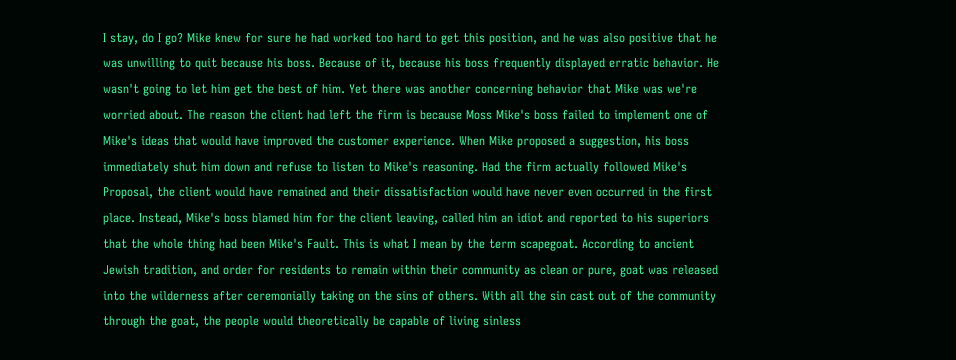I stay, do I go? Mike knew for sure he had worked too hard to get this position, and he was also positive that he was unwilling to quit because his boss. Because of it, because his boss frequently displayed erratic behavior. He wasn't going to let him get the best of him. Yet there was another concerning behavior that Mike was we're worried about. The reason the client had left the firm is because Moss Mike's boss failed to implement one of Mike's ideas that would have improved the customer experience. When Mike proposed a suggestion, his boss immediately shut him down and refuse to listen to Mike's reasoning. Had the firm actually followed Mike's Proposal, the client would have remained and their dissatisfaction would have never even occurred in the first place. Instead, Mike's boss blamed him for the client leaving, called him an idiot and reported to his superiors that the whole thing had been Mike's Fault. This is what I mean by the term scapegoat. According to ancient Jewish tradition, and order for residents to remain within their community as clean or pure, goat was released into the wilderness after ceremonially taking on the sins of others. With all the sin cast out of the community through the goat, the people would theoretically be capable of living sinless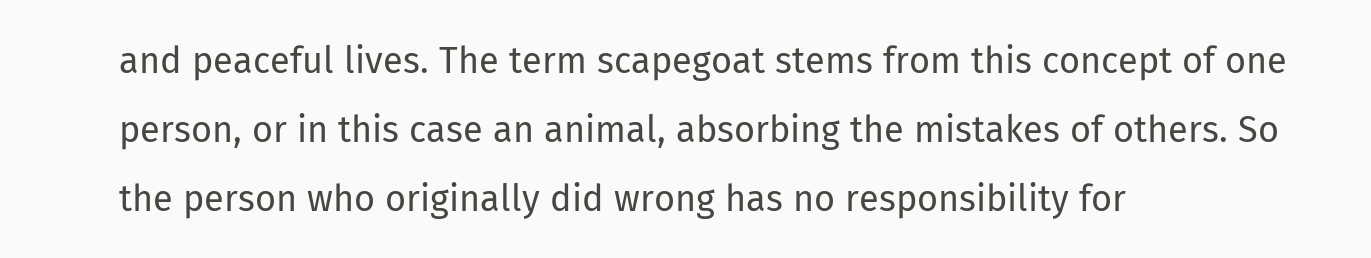and peaceful lives. The term scapegoat stems from this concept of one person, or in this case an animal, absorbing the mistakes of others. So the person who originally did wrong has no responsibility for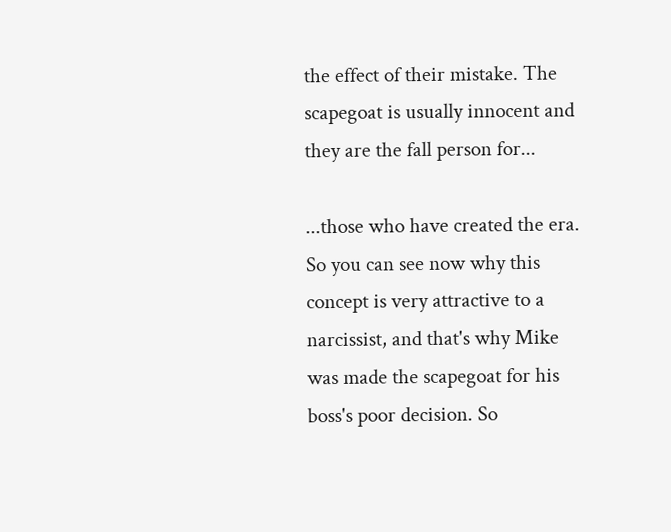the effect of their mistake. The scapegoat is usually innocent and they are the fall person for...

...those who have created the era. So you can see now why this concept is very attractive to a narcissist, and that's why Mike was made the scapegoat for his boss's poor decision. So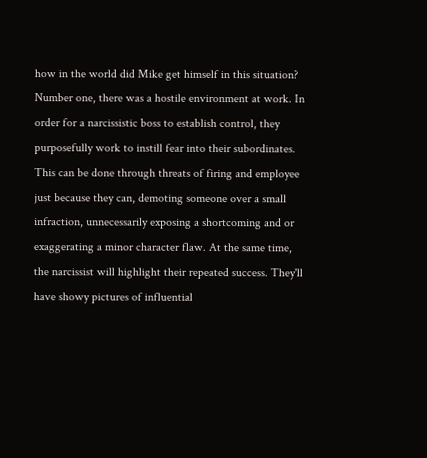how in the world did Mike get himself in this situation? Number one, there was a hostile environment at work. In order for a narcissistic boss to establish control, they purposefully work to instill fear into their subordinates. This can be done through threats of firing and employee just because they can, demoting someone over a small infraction, unnecessarily exposing a shortcoming and or exaggerating a minor character flaw. At the same time, the narcissist will highlight their repeated success. They'll have showy pictures of influential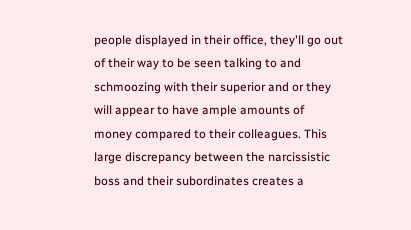people displayed in their office, they'll go out of their way to be seen talking to and schmoozing with their superior and or they will appear to have ample amounts of money compared to their colleagues. This large discrepancy between the narcissistic boss and their subordinates creates a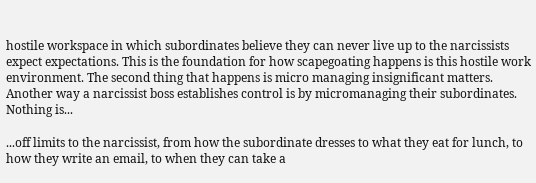hostile workspace in which subordinates believe they can never live up to the narcissists expect expectations. This is the foundation for how scapegoating happens is this hostile work environment. The second thing that happens is micro managing insignificant matters. Another way a narcissist boss establishes control is by micromanaging their subordinates. Nothing is...

...off limits to the narcissist, from how the subordinate dresses to what they eat for lunch, to how they write an email, to when they can take a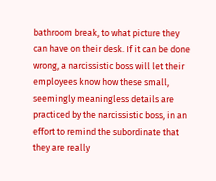bathroom break, to what picture they can have on their desk. If it can be done wrong, a narcissistic boss will let their employees know how these small, seemingly meaningless details are practiced by the narcissistic boss, in an effort to remind the subordinate that they are really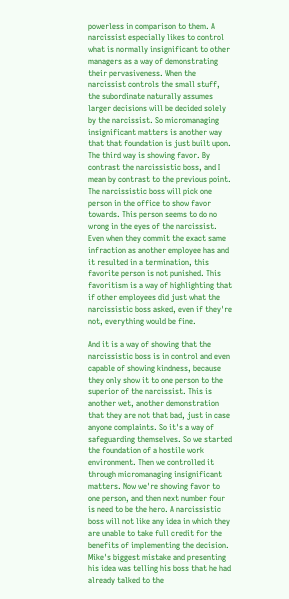powerless in comparison to them. A narcissist especially likes to control what is normally insignificant to other managers as a way of demonstrating their pervasiveness. When the narcissist controls the small stuff, the subordinate naturally assumes larger decisions will be decided solely by the narcissist. So micromanaging insignificant matters is another way that that foundation is just built upon. The third way is showing favor. By contrast the narcissistic boss, and I mean by contrast to the previous point. The narcissistic boss will pick one person in the office to show favor towards. This person seems to do no wrong in the eyes of the narcissist. Even when they commit the exact same infraction as another employee has and it resulted in a termination, this favorite person is not punished. This favoritism is a way of highlighting that if other employees did just what the narcissistic boss asked, even if they're not, everything would be fine.

And it is a way of showing that the narcissistic boss is in control and even capable of showing kindness, because they only show it to one person to the superior of the narcissist. This is another wet, another demonstration that they are not that bad, just in case anyone complaints. So it's a way of safeguarding themselves. So we started the foundation of a hostile work environment. Then we controlled it through micromanaging insignificant matters. Now we're showing favor to one person, and then next number four is need to be the hero. A narcissistic boss will not like any idea in which they are unable to take full credit for the benefits of implementing the decision. Mike's biggest mistake and presenting his idea was telling his boss that he had already talked to the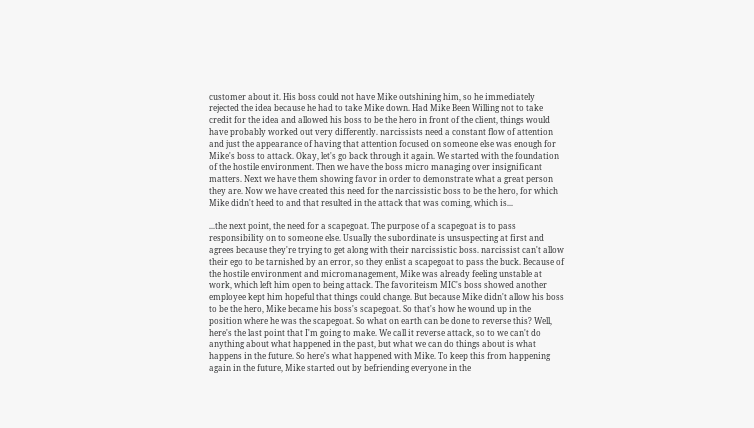customer about it. His boss could not have Mike outshining him, so he immediately rejected the idea because he had to take Mike down. Had Mike Been Willing not to take credit for the idea and allowed his boss to be the hero in front of the client, things would have probably worked out very differently. narcissists need a constant flow of attention and just the appearance of having that attention focused on someone else was enough for Mike's boss to attack. Okay, let's go back through it again. We started with the foundation of the hostile environment. Then we have the boss micro managing over insignificant matters. Next we have them showing favor in order to demonstrate what a great person they are. Now we have created this need for the narcissistic boss to be the hero, for which Mike didn't heed to and that resulted in the attack that was coming, which is...

...the next point, the need for a scapegoat. The purpose of a scapegoat is to pass responsibility on to someone else. Usually the subordinate is unsuspecting at first and agrees because they're trying to get along with their narcissistic boss. narcissist can't allow their ego to be tarnished by an error, so they enlist a scapegoat to pass the buck. Because of the hostile environment and micromanagement, Mike was already feeling unstable at work, which left him open to being attack. The favoriteism MIC's boss showed another employee kept him hopeful that things could change. But because Mike didn't allow his boss to be the hero, Mike became his boss's scapegoat. So that's how he wound up in the position where he was the scapegoat. So what on earth can be done to reverse this? Well, here's the last point that I'm going to make. We call it reverse attack, so to we can't do anything about what happened in the past, but what we can do things about is what happens in the future. So here's what happened with Mike. To keep this from happening again in the future, Mike started out by befriending everyone in the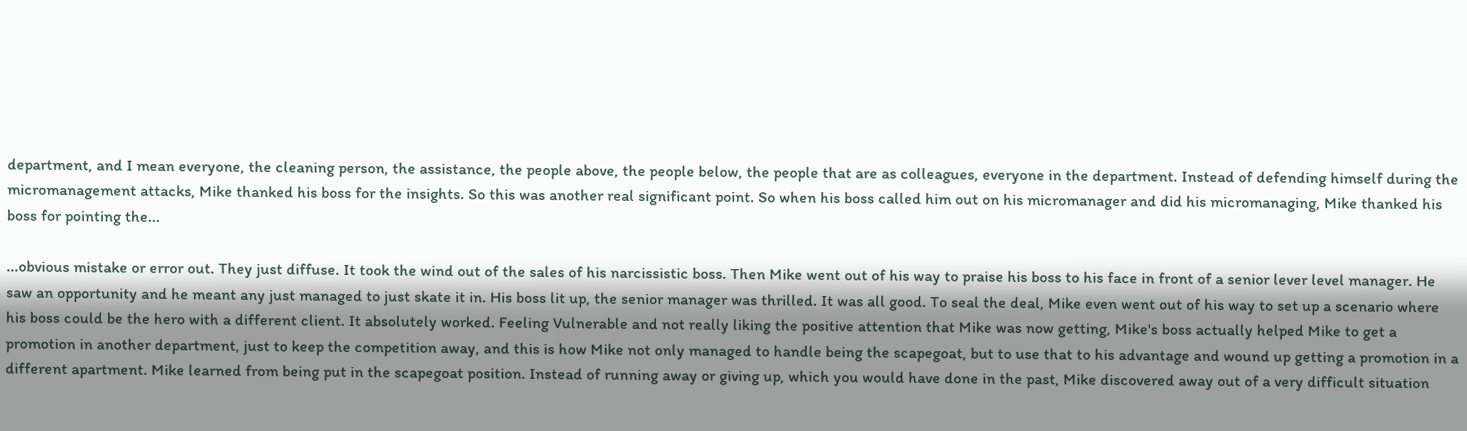department, and I mean everyone, the cleaning person, the assistance, the people above, the people below, the people that are as colleagues, everyone in the department. Instead of defending himself during the micromanagement attacks, Mike thanked his boss for the insights. So this was another real significant point. So when his boss called him out on his micromanager and did his micromanaging, Mike thanked his boss for pointing the...

...obvious mistake or error out. They just diffuse. It took the wind out of the sales of his narcissistic boss. Then Mike went out of his way to praise his boss to his face in front of a senior lever level manager. He saw an opportunity and he meant any just managed to just skate it in. His boss lit up, the senior manager was thrilled. It was all good. To seal the deal, Mike even went out of his way to set up a scenario where his boss could be the hero with a different client. It absolutely worked. Feeling Vulnerable and not really liking the positive attention that Mike was now getting, Mike's boss actually helped Mike to get a promotion in another department, just to keep the competition away, and this is how Mike not only managed to handle being the scapegoat, but to use that to his advantage and wound up getting a promotion in a different apartment. Mike learned from being put in the scapegoat position. Instead of running away or giving up, which you would have done in the past, Mike discovered away out of a very difficult situation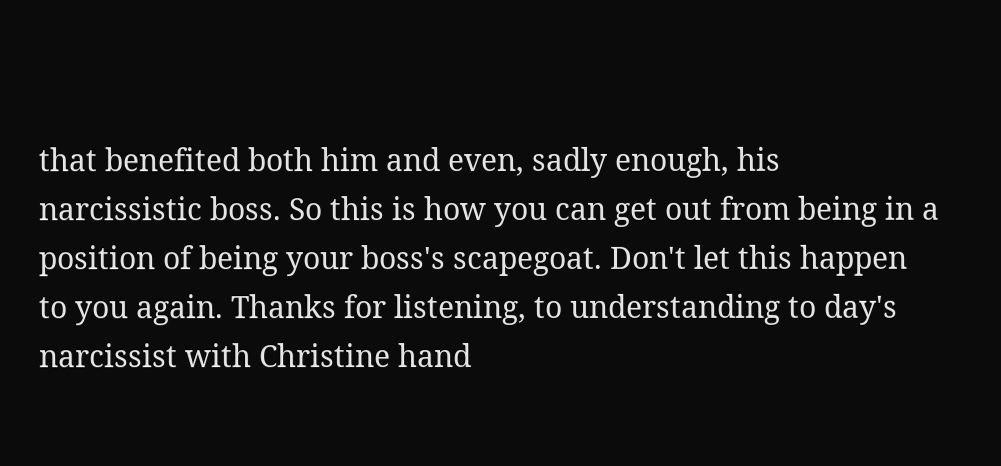that benefited both him and even, sadly enough, his narcissistic boss. So this is how you can get out from being in a position of being your boss's scapegoat. Don't let this happen to you again. Thanks for listening, to understanding to day's narcissist with Christine hand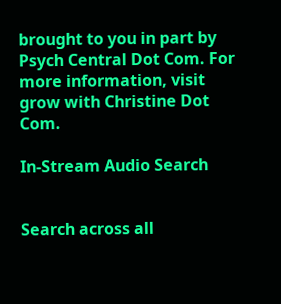brought to you in part by Psych Central Dot Com. For more information, visit grow with Christine Dot Com.

In-Stream Audio Search


Search across all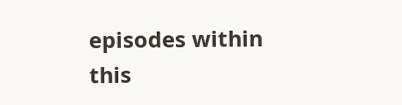episodes within this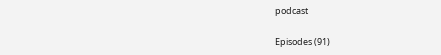podcast

Episodes (91)